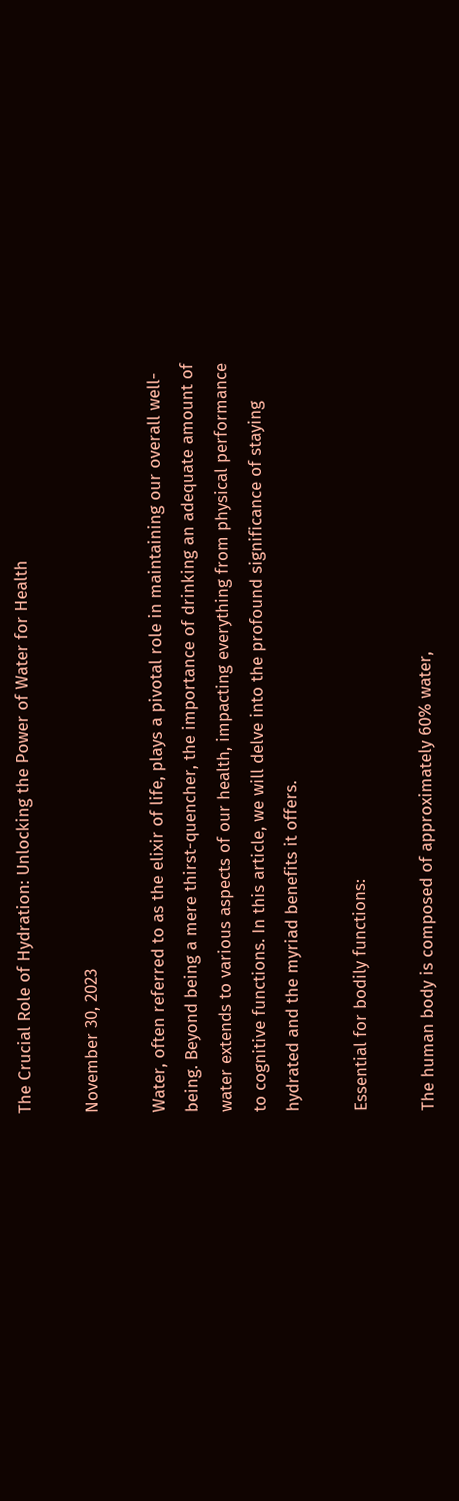The Crucial Role of Hydration: Unlocking the Power of Water for Health

November 30, 2023

Water, often referred to as the elixir of life, plays a pivotal role in maintaining our overall well-being. Beyond being a mere thirst-quencher, the importance of drinking an adequate amount of water extends to various aspects of our health, impacting everything from physical performance to cognitive functions. In this article, we will delve into the profound significance of staying hydrated and the myriad benefits it offers.

Essential for bodily functions:

The human body is composed of approximately 60% water,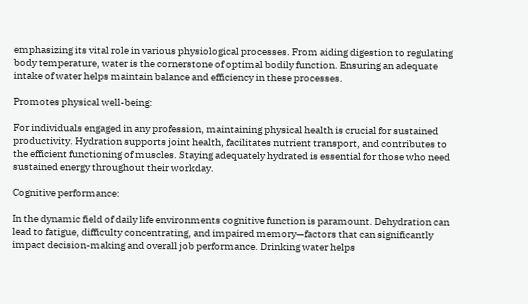emphasizing its vital role in various physiological processes. From aiding digestion to regulating body temperature, water is the cornerstone of optimal bodily function. Ensuring an adequate intake of water helps maintain balance and efficiency in these processes.

Promotes physical well-being:

For individuals engaged in any profession, maintaining physical health is crucial for sustained productivity. Hydration supports joint health, facilitates nutrient transport, and contributes to the efficient functioning of muscles. Staying adequately hydrated is essential for those who need sustained energy throughout their workday.

Cognitive performance:

In the dynamic field of daily life environments cognitive function is paramount. Dehydration can lead to fatigue, difficulty concentrating, and impaired memory—factors that can significantly impact decision-making and overall job performance. Drinking water helps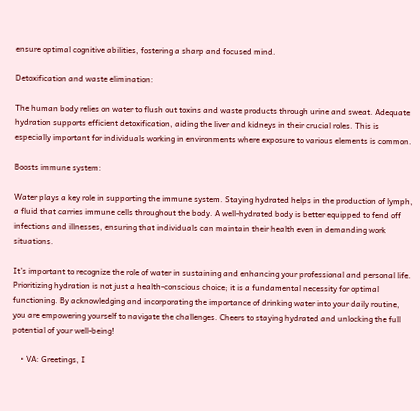ensure optimal cognitive abilities, fostering a sharp and focused mind.

Detoxification and waste elimination:

The human body relies on water to flush out toxins and waste products through urine and sweat. Adequate hydration supports efficient detoxification, aiding the liver and kidneys in their crucial roles. This is especially important for individuals working in environments where exposure to various elements is common.

Boosts immune system:

Water plays a key role in supporting the immune system. Staying hydrated helps in the production of lymph, a fluid that carries immune cells throughout the body. A well-hydrated body is better equipped to fend off infections and illnesses, ensuring that individuals can maintain their health even in demanding work situations.

It’s important to recognize the role of water in sustaining and enhancing your professional and personal life. Prioritizing hydration is not just a health-conscious choice; it is a fundamental necessity for optimal functioning. By acknowledging and incorporating the importance of drinking water into your daily routine, you are empowering yourself to navigate the challenges. Cheers to staying hydrated and unlocking the full potential of your well-being!

    • VA: Greetings, I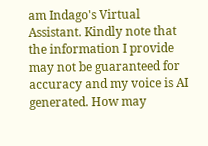am Indago's Virtual Assistant. Kindly note that the information I provide may not be guaranteed for accuracy and my voice is AI generated. How may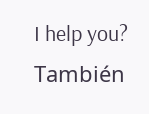I help you? También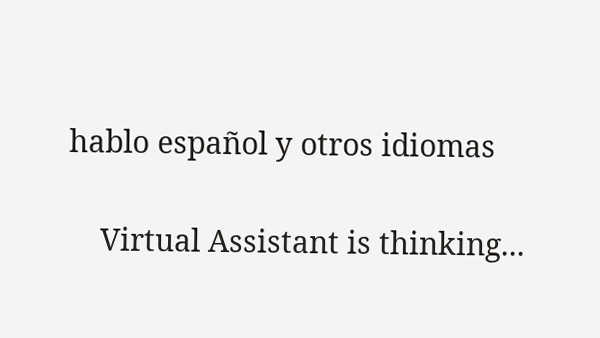hablo español y otros idiomas

    Virtual Assistant is thinking...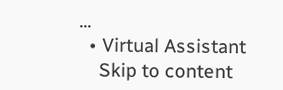...
  • Virtual Assistant
    Skip to content